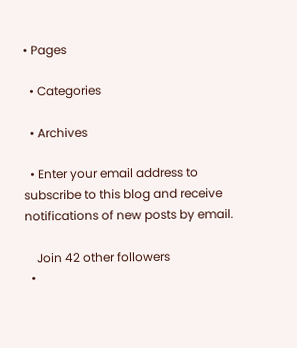• Pages

  • Categories

  • Archives

  • Enter your email address to subscribe to this blog and receive notifications of new posts by email.

    Join 42 other followers
  •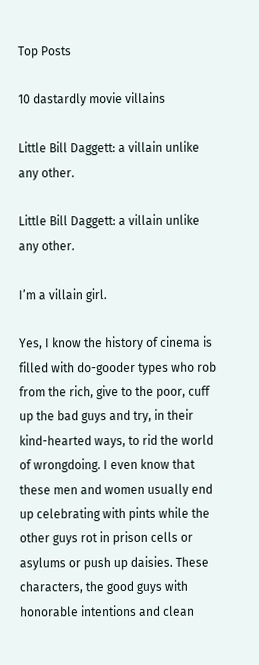Top Posts

10 dastardly movie villains

Little Bill Daggett: a villain unlike any other.

Little Bill Daggett: a villain unlike any other.

I’m a villain girl.

Yes, I know the history of cinema is filled with do-gooder types who rob from the rich, give to the poor, cuff up the bad guys and try, in their kind-hearted ways, to rid the world of wrongdoing. I even know that these men and women usually end up celebrating with pints while the other guys rot in prison cells or asylums or push up daisies. These characters, the good guys with honorable intentions and clean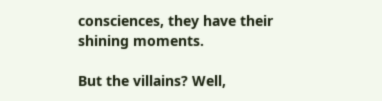consciences, they have their shining moments.

But the villains? Well,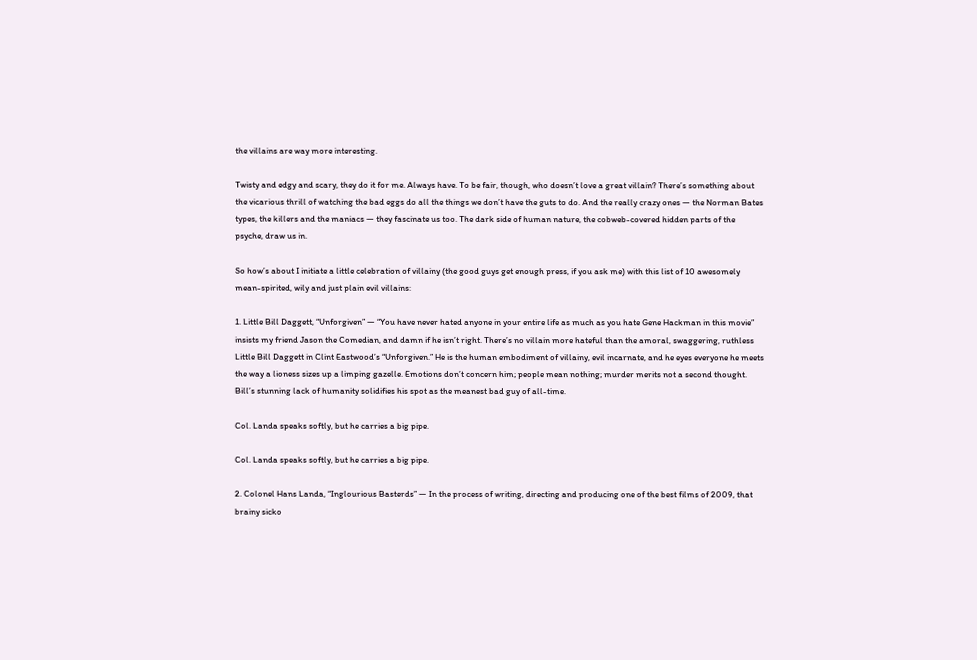the villains are way more interesting.

Twisty and edgy and scary, they do it for me. Always have. To be fair, though, who doesn’t love a great villain? There’s something about the vicarious thrill of watching the bad eggs do all the things we don’t have the guts to do. And the really crazy ones — the Norman Bates types, the killers and the maniacs — they fascinate us too. The dark side of human nature, the cobweb-covered hidden parts of the psyche, draw us in.

So how’s about I initiate a little celebration of villainy (the good guys get enough press, if you ask me) with this list of 10 awesomely mean-spirited, wily and just plain evil villains:

1. Little Bill Daggett, “Unforgiven” — “You have never hated anyone in your entire life as much as you hate Gene Hackman in this movie” insists my friend Jason the Comedian, and damn if he isn’t right. There’s no villain more hateful than the amoral, swaggering, ruthless Little Bill Daggett in Clint Eastwood’s “Unforgiven.” He is the human embodiment of villainy, evil incarnate, and he eyes everyone he meets the way a lioness sizes up a limping gazelle. Emotions don’t concern him; people mean nothing; murder merits not a second thought. Bill’s stunning lack of humanity solidifies his spot as the meanest bad guy of all-time.

Col. Landa speaks softly, but he carries a big pipe.

Col. Landa speaks softly, but he carries a big pipe.

2. Colonel Hans Landa, “Inglourious Basterds” — In the process of writing, directing and producing one of the best films of 2009, that brainy sicko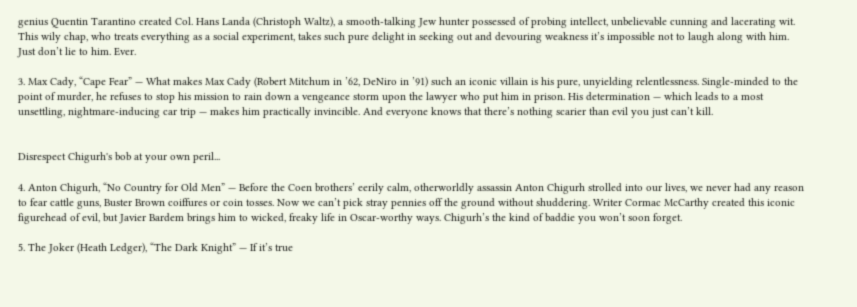genius Quentin Tarantino created Col. Hans Landa (Christoph Waltz), a smooth-talking Jew hunter possessed of probing intellect, unbelievable cunning and lacerating wit. This wily chap, who treats everything as a social experiment, takes such pure delight in seeking out and devouring weakness it’s impossible not to laugh along with him. Just don’t lie to him. Ever.

3. Max Cady, “Cape Fear” — What makes Max Cady (Robert Mitchum in ’62, DeNiro in ’91) such an iconic villain is his pure, unyielding relentlessness. Single-minded to the point of murder, he refuses to stop his mission to rain down a vengeance storm upon the lawyer who put him in prison. His determination — which leads to a most unsettling, nightmare-inducing car trip — makes him practically invincible. And everyone knows that there’s nothing scarier than evil you just can’t kill.


Disrespect Chigurh's bob at your own peril...

4. Anton Chigurh, “No Country for Old Men” — Before the Coen brothers’ eerily calm, otherworldly assassin Anton Chigurh strolled into our lives, we never had any reason to fear cattle guns, Buster Brown coiffures or coin tosses. Now we can’t pick stray pennies off the ground without shuddering. Writer Cormac McCarthy created this iconic figurehead of evil, but Javier Bardem brings him to wicked, freaky life in Oscar-worthy ways. Chigurh’s the kind of baddie you won’t soon forget.

5. The Joker (Heath Ledger), “The Dark Knight” — If it’s true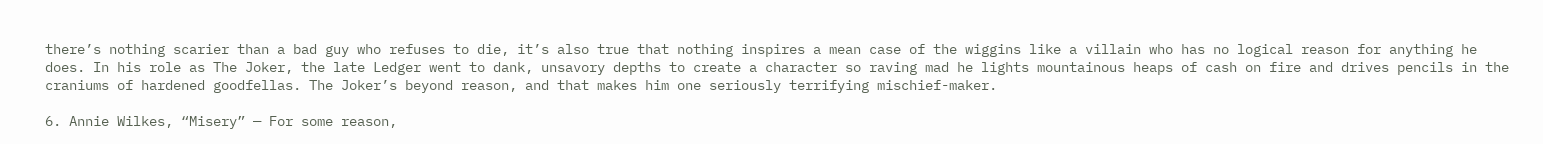there’s nothing scarier than a bad guy who refuses to die, it’s also true that nothing inspires a mean case of the wiggins like a villain who has no logical reason for anything he does. In his role as The Joker, the late Ledger went to dank, unsavory depths to create a character so raving mad he lights mountainous heaps of cash on fire and drives pencils in the craniums of hardened goodfellas. The Joker’s beyond reason, and that makes him one seriously terrifying mischief-maker.

6. Annie Wilkes, “Misery” — For some reason,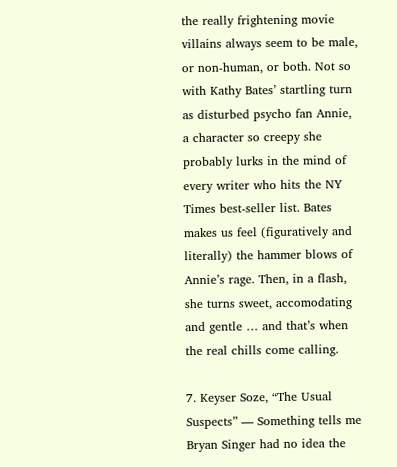the really frightening movie villains always seem to be male, or non-human, or both. Not so with Kathy Bates’ startling turn as disturbed psycho fan Annie, a character so creepy she probably lurks in the mind of every writer who hits the NY Times best-seller list. Bates makes us feel (figuratively and literally) the hammer blows of Annie’s rage. Then, in a flash, she turns sweet, accomodating and gentle … and that’s when the real chills come calling.

7. Keyser Soze, “The Usual Suspects” — Something tells me Bryan Singer had no idea the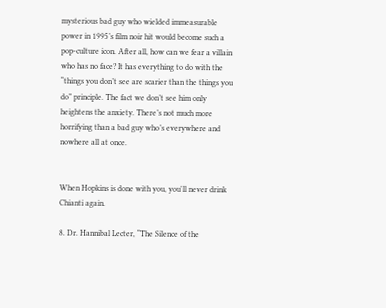mysterious bad guy who wielded immeasurable power in 1995’s film noir hit would become such a pop-culture icon. After all, how can we fear a villain who has no face? It has everything to do with the “things you don’t see are scarier than the things you do” principle. The fact we don’t see him only heightens the anxiety. There’s not much more horrifying than a bad guy who’s everywhere and nowhere all at once.


When Hopkins is done with you, you'll never drink Chianti again.

8. Dr. Hannibal Lecter, “The Silence of the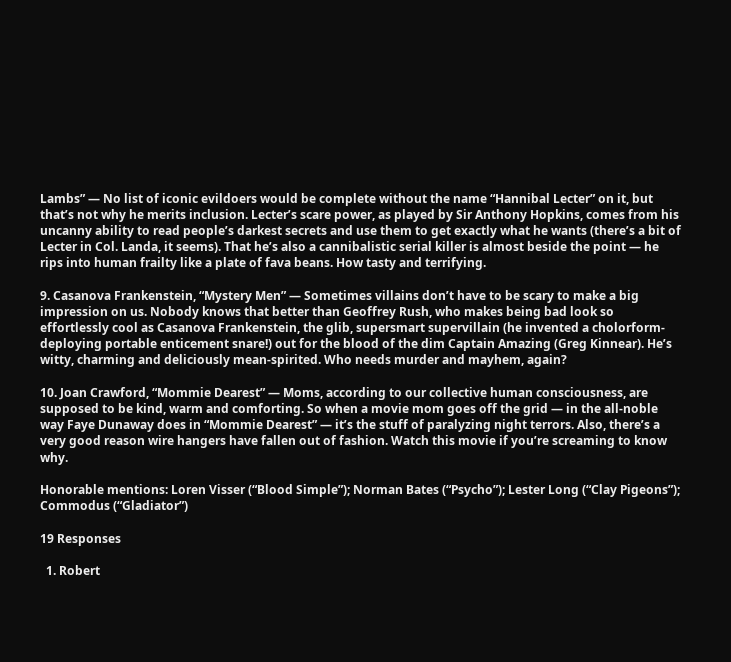Lambs” — No list of iconic evildoers would be complete without the name “Hannibal Lecter” on it, but that’s not why he merits inclusion. Lecter’s scare power, as played by Sir Anthony Hopkins, comes from his uncanny ability to read people’s darkest secrets and use them to get exactly what he wants (there’s a bit of Lecter in Col. Landa, it seems). That he’s also a cannibalistic serial killer is almost beside the point — he rips into human frailty like a plate of fava beans. How tasty and terrifying.

9. Casanova Frankenstein, “Mystery Men” — Sometimes villains don’t have to be scary to make a big impression on us. Nobody knows that better than Geoffrey Rush, who makes being bad look so effortlessly cool as Casanova Frankenstein, the glib, supersmart supervillain (he invented a cholorform-deploying portable enticement snare!) out for the blood of the dim Captain Amazing (Greg Kinnear). He’s witty, charming and deliciously mean-spirited. Who needs murder and mayhem, again?

10. Joan Crawford, “Mommie Dearest” — Moms, according to our collective human consciousness, are supposed to be kind, warm and comforting. So when a movie mom goes off the grid — in the all-noble way Faye Dunaway does in “Mommie Dearest” — it’s the stuff of paralyzing night terrors. Also, there’s a very good reason wire hangers have fallen out of fashion. Watch this movie if you’re screaming to know why.

Honorable mentions: Loren Visser (“Blood Simple”); Norman Bates (“Psycho”); Lester Long (“Clay Pigeons”); Commodus (“Gladiator”)

19 Responses

  1. Robert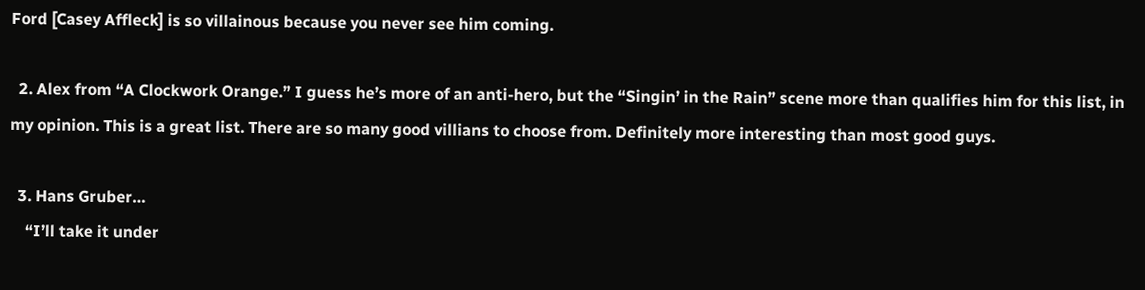Ford [Casey Affleck] is so villainous because you never see him coming.

  2. Alex from “A Clockwork Orange.” I guess he’s more of an anti-hero, but the “Singin’ in the Rain” scene more than qualifies him for this list, in my opinion. This is a great list. There are so many good villians to choose from. Definitely more interesting than most good guys.

  3. Hans Gruber…
    “I’ll take it under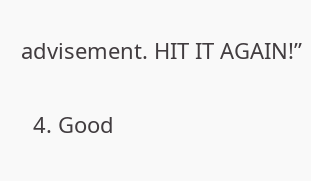advisement. HIT IT AGAIN!”

  4. Good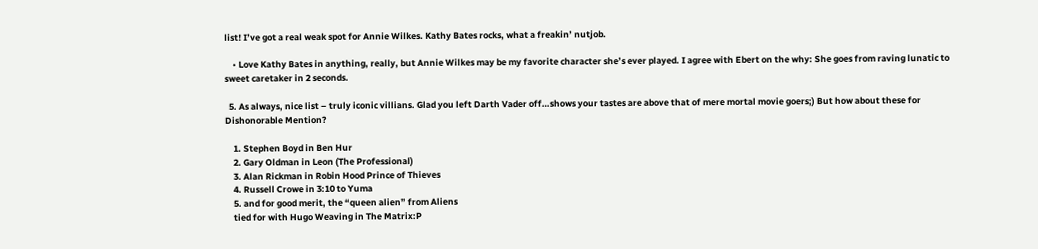list! I’ve got a real weak spot for Annie Wilkes. Kathy Bates rocks, what a freakin’ nutjob.

    • Love Kathy Bates in anything, really, but Annie Wilkes may be my favorite character she’s ever played. I agree with Ebert on the why: She goes from raving lunatic to sweet caretaker in 2 seconds.

  5. As always, nice list – truly iconic villians. Glad you left Darth Vader off…shows your tastes are above that of mere mortal movie goers;) But how about these for Dishonorable Mention?

    1. Stephen Boyd in Ben Hur
    2. Gary Oldman in Leon (The Professional)
    3. Alan Rickman in Robin Hood Prince of Thieves
    4. Russell Crowe in 3:10 to Yuma
    5. and for good merit, the “queen alien” from Aliens
    tied for with Hugo Weaving in The Matrix:P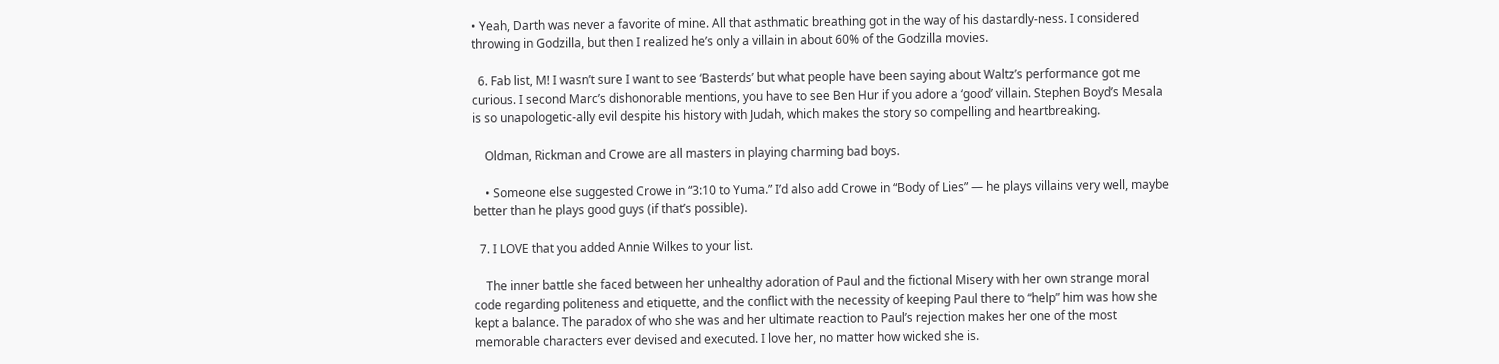• Yeah, Darth was never a favorite of mine. All that asthmatic breathing got in the way of his dastardly-ness. I considered throwing in Godzilla, but then I realized he’s only a villain in about 60% of the Godzilla movies.

  6. Fab list, M! I wasn’t sure I want to see ‘Basterds’ but what people have been saying about Waltz’s performance got me curious. I second Marc’s dishonorable mentions, you have to see Ben Hur if you adore a ‘good’ villain. Stephen Boyd’s Mesala is so unapologetic-ally evil despite his history with Judah, which makes the story so compelling and heartbreaking.

    Oldman, Rickman and Crowe are all masters in playing charming bad boys.

    • Someone else suggested Crowe in “3:10 to Yuma.” I’d also add Crowe in “Body of Lies” — he plays villains very well, maybe better than he plays good guys (if that’s possible).

  7. I LOVE that you added Annie Wilkes to your list.

    The inner battle she faced between her unhealthy adoration of Paul and the fictional Misery with her own strange moral code regarding politeness and etiquette, and the conflict with the necessity of keeping Paul there to “help” him was how she kept a balance. The paradox of who she was and her ultimate reaction to Paul’s rejection makes her one of the most memorable characters ever devised and executed. I love her, no matter how wicked she is.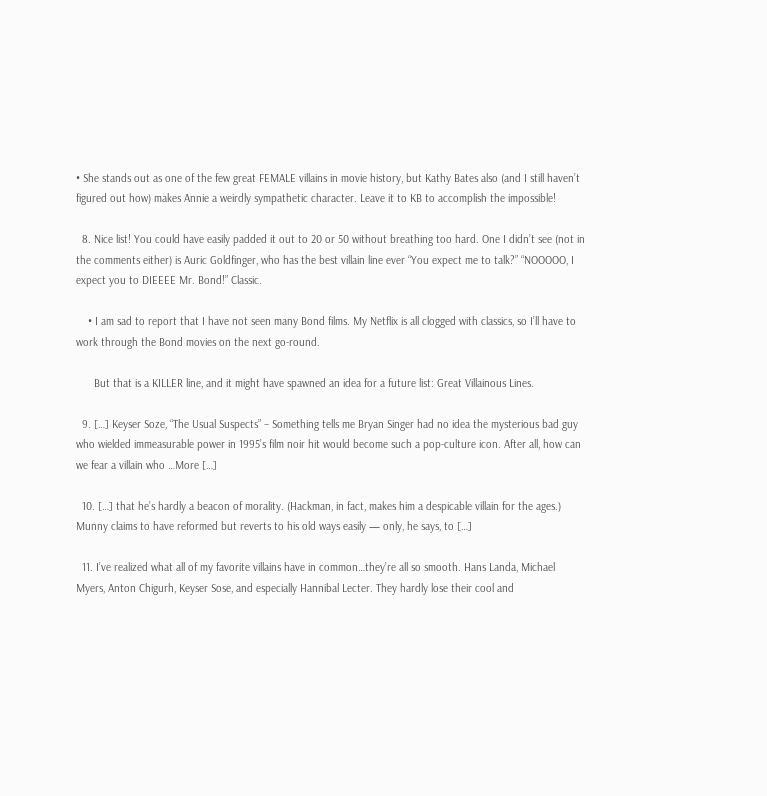• She stands out as one of the few great FEMALE villains in movie history, but Kathy Bates also (and I still haven’t figured out how) makes Annie a weirdly sympathetic character. Leave it to KB to accomplish the impossible!

  8. Nice list! You could have easily padded it out to 20 or 50 without breathing too hard. One I didn’t see (not in the comments either) is Auric Goldfinger, who has the best villain line ever “You expect me to talk?” “NOOOOO, I expect you to DIEEEE Mr. Bond!” Classic.

    • I am sad to report that I have not seen many Bond films. My Netflix is all clogged with classics, so I’ll have to work through the Bond movies on the next go-round.

      But that is a KILLER line, and it might have spawned an idea for a future list: Great Villainous Lines.

  9. […] Keyser Soze, “The Usual Suspects” – Something tells me Bryan Singer had no idea the mysterious bad guy who wielded immeasurable power in 1995’s film noir hit would become such a pop-culture icon. After all, how can we fear a villain who …More […]

  10. […] that he’s hardly a beacon of morality. (Hackman, in fact, makes him a despicable villain for the ages.) Munny claims to have reformed but reverts to his old ways easily — only, he says, to […]

  11. I’ve realized what all of my favorite villains have in common…they’re all so smooth. Hans Landa, Michael Myers, Anton Chigurh, Keyser Sose, and especially Hannibal Lecter. They hardly lose their cool and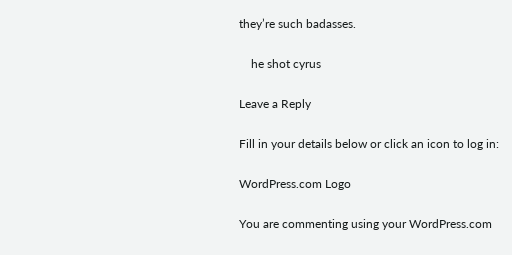they’re such badasses.

    he shot cyrus

Leave a Reply

Fill in your details below or click an icon to log in:

WordPress.com Logo

You are commenting using your WordPress.com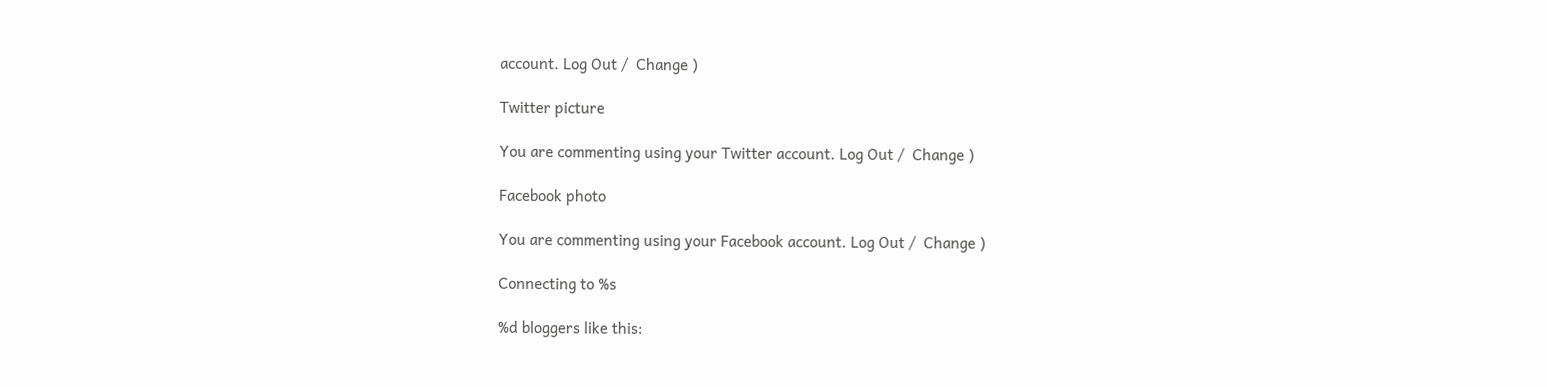account. Log Out /  Change )

Twitter picture

You are commenting using your Twitter account. Log Out /  Change )

Facebook photo

You are commenting using your Facebook account. Log Out /  Change )

Connecting to %s

%d bloggers like this: